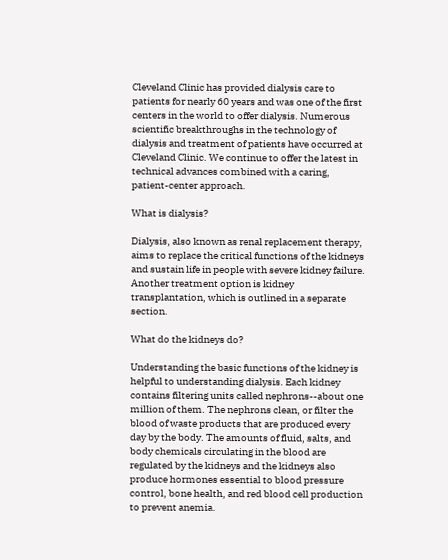Cleveland Clinic has provided dialysis care to patients for nearly 60 years and was one of the first centers in the world to offer dialysis. Numerous scientific breakthroughs in the technology of dialysis and treatment of patients have occurred at Cleveland Clinic. We continue to offer the latest in technical advances combined with a caring, patient-center approach.

What is dialysis?

Dialysis, also known as renal replacement therapy, aims to replace the critical functions of the kidneys and sustain life in people with severe kidney failure. Another treatment option is kidney transplantation, which is outlined in a separate section.

What do the kidneys do?

Understanding the basic functions of the kidney is helpful to understanding dialysis. Each kidney contains filtering units called nephrons--about one million of them. The nephrons clean, or filter the blood of waste products that are produced every day by the body. The amounts of fluid, salts, and body chemicals circulating in the blood are regulated by the kidneys and the kidneys also produce hormones essential to blood pressure control, bone health, and red blood cell production to prevent anemia.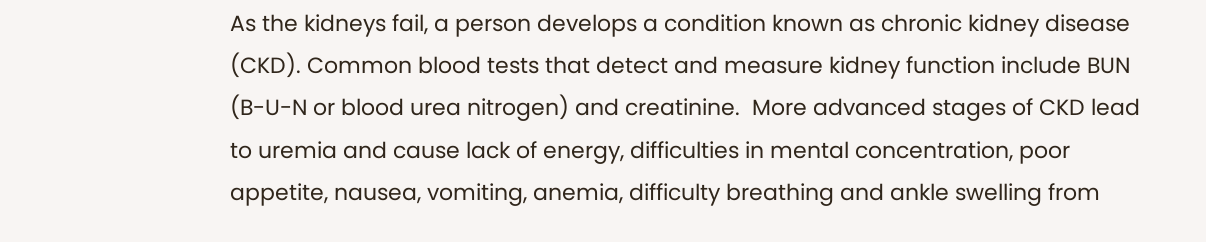As the kidneys fail, a person develops a condition known as chronic kidney disease (CKD). Common blood tests that detect and measure kidney function include BUN (B-U-N or blood urea nitrogen) and creatinine.  More advanced stages of CKD lead to uremia and cause lack of energy, difficulties in mental concentration, poor appetite, nausea, vomiting, anemia, difficulty breathing and ankle swelling from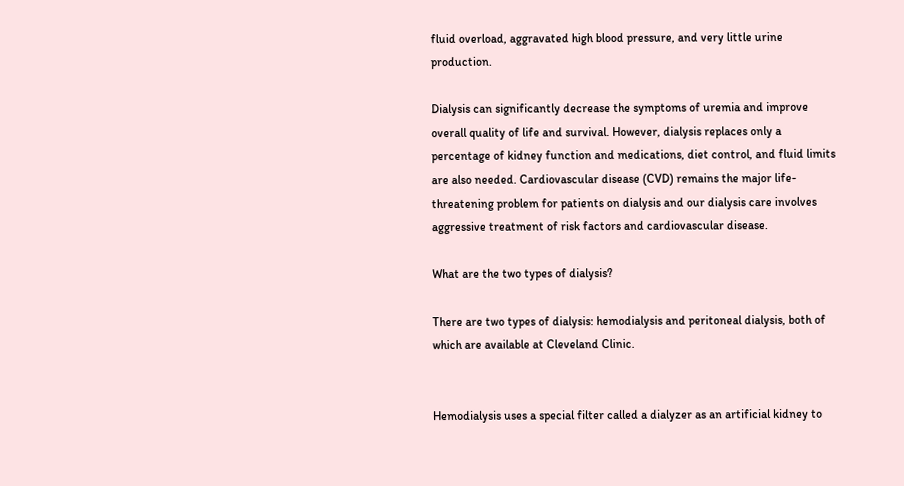fluid overload, aggravated high blood pressure, and very little urine production.

Dialysis can significantly decrease the symptoms of uremia and improve overall quality of life and survival. However, dialysis replaces only a percentage of kidney function and medications, diet control, and fluid limits are also needed. Cardiovascular disease (CVD) remains the major life-threatening problem for patients on dialysis and our dialysis care involves aggressive treatment of risk factors and cardiovascular disease.

What are the two types of dialysis?

There are two types of dialysis: hemodialysis and peritoneal dialysis, both of which are available at Cleveland Clinic.


Hemodialysis uses a special filter called a dialyzer as an artificial kidney to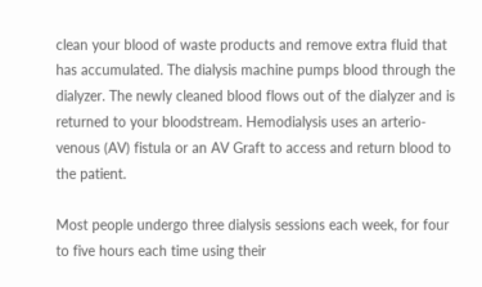clean your blood of waste products and remove extra fluid that has accumulated. The dialysis machine pumps blood through the dialyzer. The newly cleaned blood flows out of the dialyzer and is returned to your bloodstream. Hemodialysis uses an arterio-venous (AV) fistula or an AV Graft to access and return blood to the patient.

Most people undergo three dialysis sessions each week, for four to five hours each time using their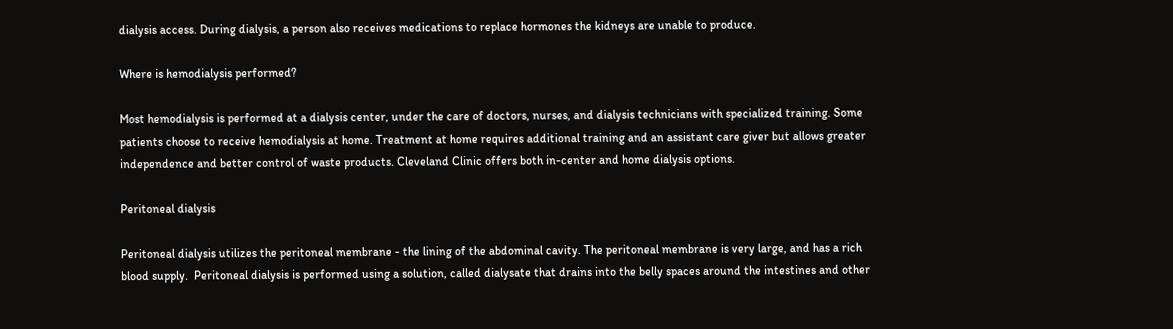dialysis access. During dialysis, a person also receives medications to replace hormones the kidneys are unable to produce.

Where is hemodialysis performed?

Most hemodialysis is performed at a dialysis center, under the care of doctors, nurses, and dialysis technicians with specialized training. Some patients choose to receive hemodialysis at home. Treatment at home requires additional training and an assistant care giver but allows greater independence and better control of waste products. Cleveland Clinic offers both in-center and home dialysis options.

Peritoneal dialysis

Peritoneal dialysis utilizes the peritoneal membrane - the lining of the abdominal cavity. The peritoneal membrane is very large, and has a rich blood supply.  Peritoneal dialysis is performed using a solution, called dialysate that drains into the belly spaces around the intestines and other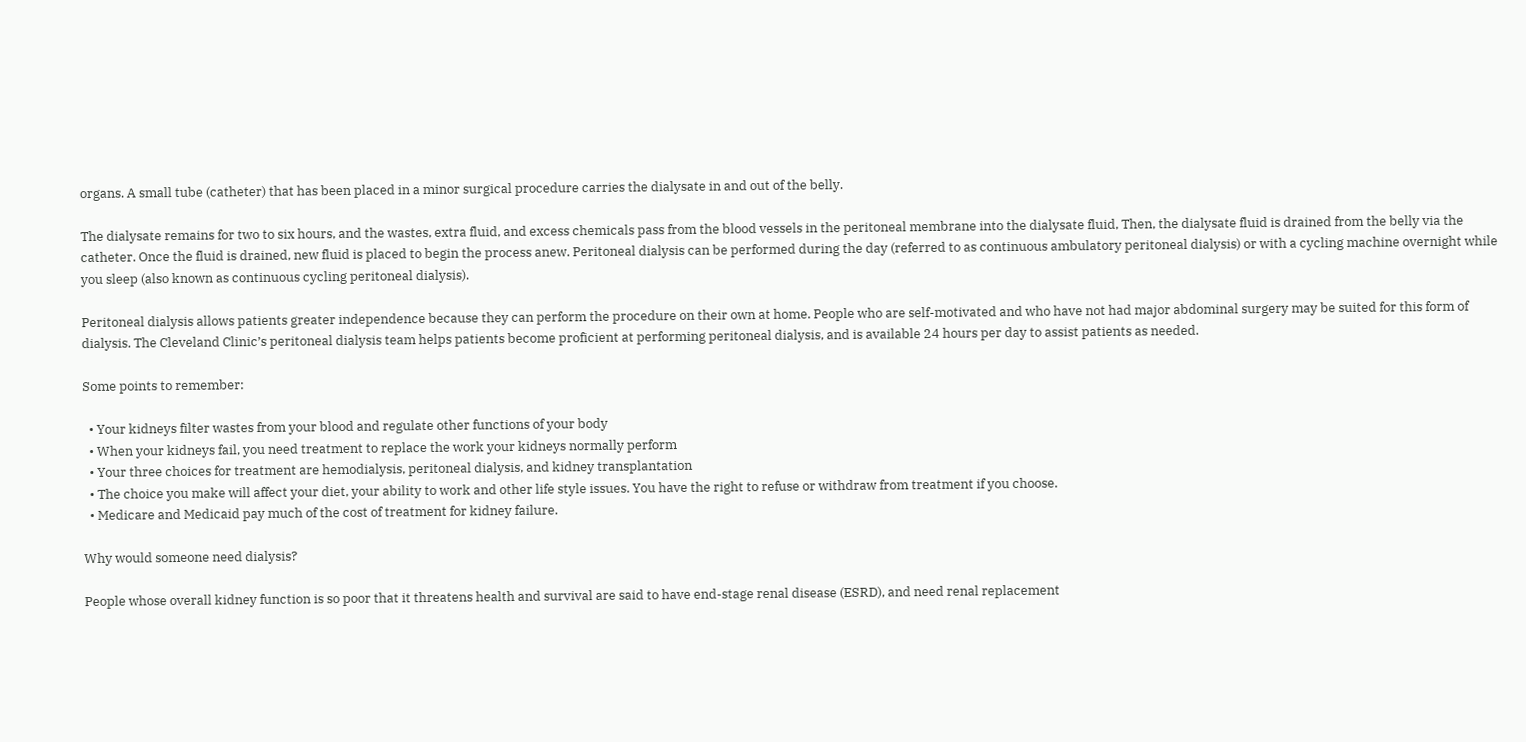organs. A small tube (catheter) that has been placed in a minor surgical procedure carries the dialysate in and out of the belly.

The dialysate remains for two to six hours, and the wastes, extra fluid, and excess chemicals pass from the blood vessels in the peritoneal membrane into the dialysate fluid, Then, the dialysate fluid is drained from the belly via the catheter. Once the fluid is drained, new fluid is placed to begin the process anew. Peritoneal dialysis can be performed during the day (referred to as continuous ambulatory peritoneal dialysis) or with a cycling machine overnight while you sleep (also known as continuous cycling peritoneal dialysis).

Peritoneal dialysis allows patients greater independence because they can perform the procedure on their own at home. People who are self-motivated and who have not had major abdominal surgery may be suited for this form of dialysis. The Cleveland Clinic’s peritoneal dialysis team helps patients become proficient at performing peritoneal dialysis, and is available 24 hours per day to assist patients as needed.

Some points to remember:

  • Your kidneys filter wastes from your blood and regulate other functions of your body
  • When your kidneys fail, you need treatment to replace the work your kidneys normally perform
  • Your three choices for treatment are hemodialysis, peritoneal dialysis, and kidney transplantation
  • The choice you make will affect your diet, your ability to work and other life style issues. You have the right to refuse or withdraw from treatment if you choose.
  • Medicare and Medicaid pay much of the cost of treatment for kidney failure.

Why would someone need dialysis?

People whose overall kidney function is so poor that it threatens health and survival are said to have end-stage renal disease (ESRD), and need renal replacement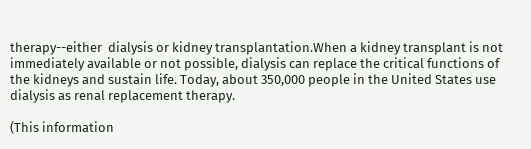therapy--either  dialysis or kidney transplantation.When a kidney transplant is not immediately available or not possible, dialysis can replace the critical functions of the kidneys and sustain life. Today, about 350,000 people in the United States use dialysis as renal replacement therapy.

(This information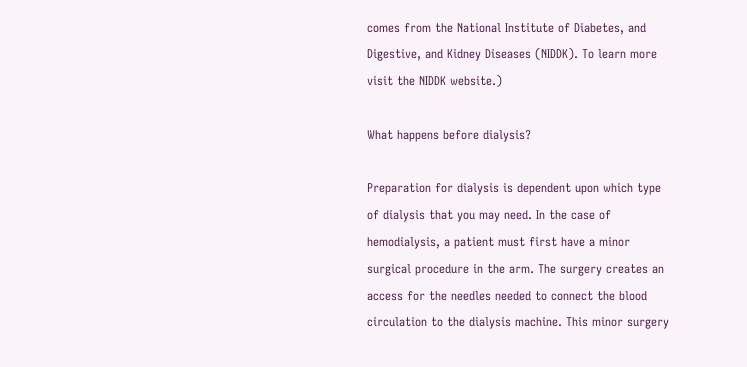comes from the National Institute of Diabetes, and Digestive, and Kidney Diseases (NIDDK). To learn more visit the NIDDK website.)

What happens before dialysis?

Preparation for dialysis is dependent upon which type of dialysis that you may need. In the case of hemodialysis, a patient must first have a minor surgical procedure in the arm. The surgery creates an access for the needles needed to connect the blood circulation to the dialysis machine. This minor surgery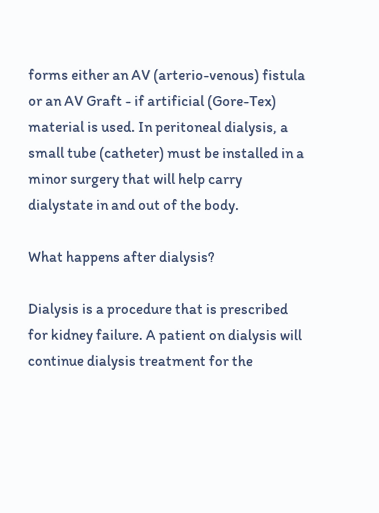forms either an AV (arterio-venous) fistula or an AV Graft - if artificial (Gore-Tex) material is used. In peritoneal dialysis, a small tube (catheter) must be installed in a minor surgery that will help carry dialystate in and out of the body.

What happens after dialysis?

Dialysis is a procedure that is prescribed for kidney failure. A patient on dialysis will continue dialysis treatment for the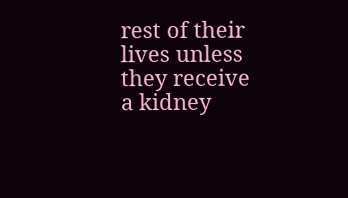rest of their lives unless they receive a kidney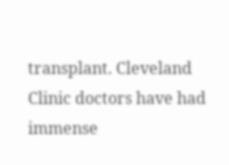transplant. Cleveland Clinic doctors have had immense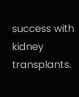success with kidney transplants.